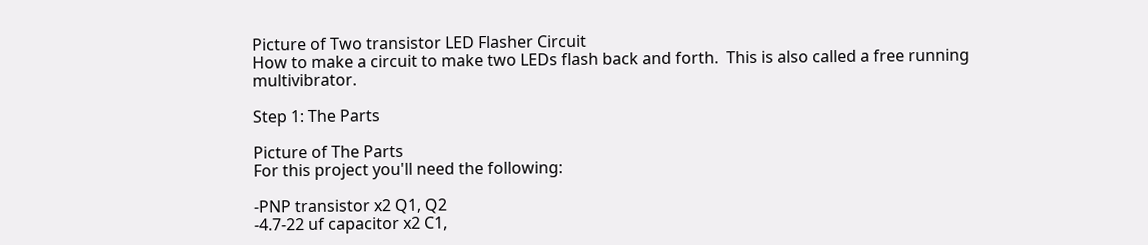Picture of Two transistor LED Flasher Circuit
How to make a circuit to make two LEDs flash back and forth.  This is also called a free running multivibrator.

Step 1: The Parts

Picture of The Parts
For this project you'll need the following:

-PNP transistor x2 Q1, Q2
-4.7-22 uf capacitor x2 C1,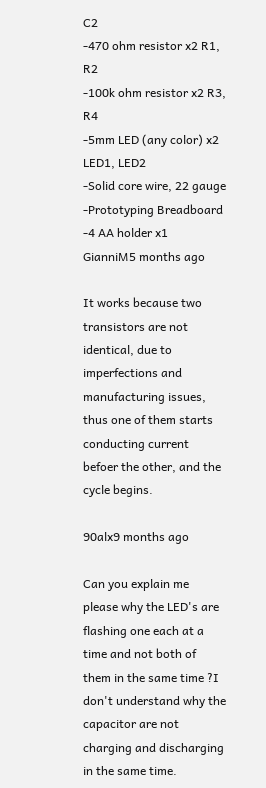C2
-470 ohm resistor x2 R1, R2
-100k ohm resistor x2 R3, R4
-5mm LED (any color) x2 LED1, LED2
-Solid core wire, 22 gauge
-Prototyping Breadboard
-4 AA holder x1
GianniM5 months ago

It works because two transistors are not identical, due to imperfections and manufacturing issues, thus one of them starts conducting current befoer the other, and the cycle begins.

90alx9 months ago

Can you explain me please why the LED's are flashing one each at a time and not both of them in the same time ?I don't understand why the capacitor are not charging and discharging in the same time.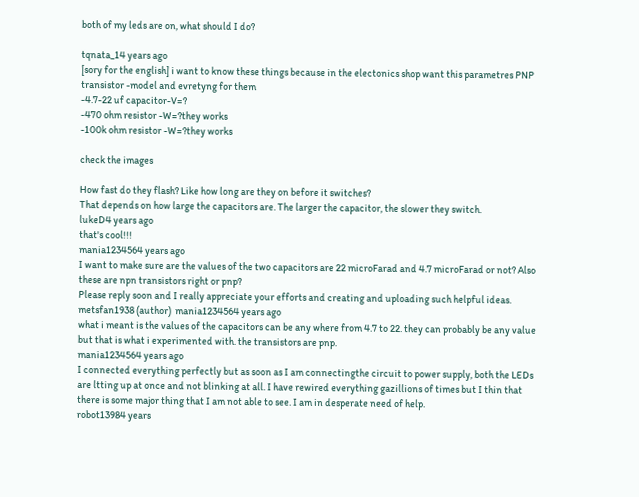both of my leds are on, what should I do?

tqnata_14 years ago
[sory for the english] i want to know these things because in the electonics shop want this parametres PNP transistor -model and evretyng for them
-4.7-22 uf capacitor-V=?
-470 ohm resistor -W=?they works
-100k ohm resistor -W=?they works

check the images

How fast do they flash? Like how long are they on before it switches?
That depends on how large the capacitors are. The larger the capacitor, the slower they switch.
lukeD4 years ago
that's cool!!!
mania1234564 years ago
I want to make sure are the values of the two capacitors are 22 microFarad and 4.7 microFarad or not? Also these are npn transistors right or pnp?
Please reply soon and I really appreciate your efforts and creating and uploading such helpful ideas.
metsfan1938 (author)  mania1234564 years ago
what i meant is the values of the capacitors can be any where from 4.7 to 22. they can probably be any value but that is what i experimented with. the transistors are pnp.
mania1234564 years ago
I connected everything perfectly but as soon as I am connectingthe circuit to power supply, both the LEDs are ltting up at once and not blinking at all. I have rewired everything gazillions of times but I thin that there is some major thing that I am not able to see. I am in desperate need of help.
robot13984 years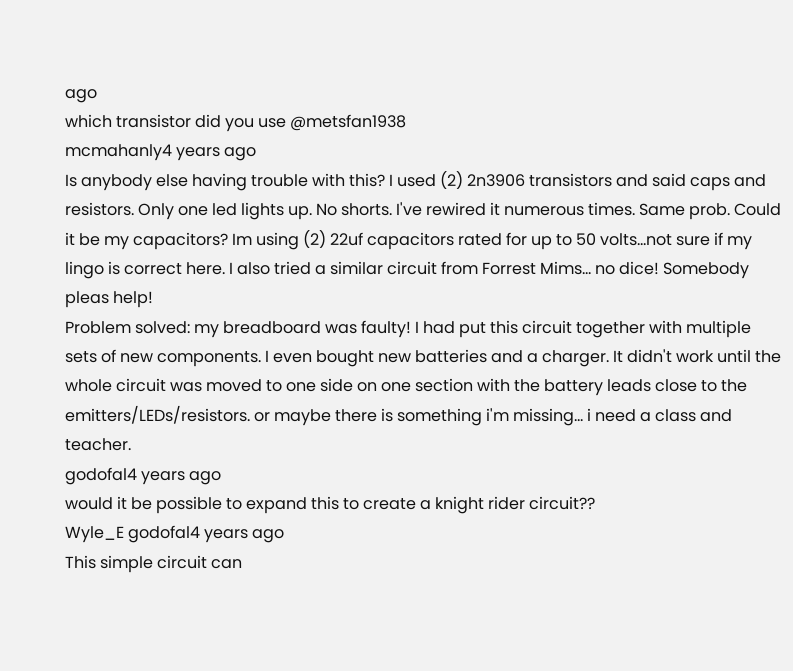ago
which transistor did you use @metsfan1938
mcmahanly4 years ago
Is anybody else having trouble with this? I used (2) 2n3906 transistors and said caps and resistors. Only one led lights up. No shorts. I've rewired it numerous times. Same prob. Could it be my capacitors? Im using (2) 22uf capacitors rated for up to 50 volts...not sure if my lingo is correct here. I also tried a similar circuit from Forrest Mims... no dice! Somebody pleas help!
Problem solved: my breadboard was faulty! I had put this circuit together with multiple sets of new components. I even bought new batteries and a charger. It didn't work until the whole circuit was moved to one side on one section with the battery leads close to the emitters/LEDs/resistors. or maybe there is something i'm missing... i need a class and teacher.
godofal4 years ago
would it be possible to expand this to create a knight rider circuit??
Wyle_E godofal4 years ago
This simple circuit can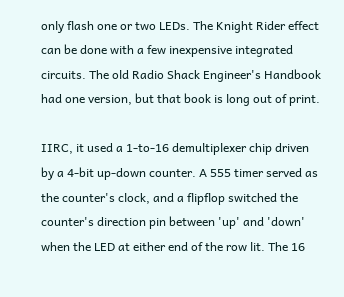only flash one or two LEDs. The Knight Rider effect can be done with a few inexpensive integrated circuits. The old Radio Shack Engineer's Handbook had one version, but that book is long out of print.

IIRC, it used a 1-to-16 demultiplexer chip driven by a 4-bit up-down counter. A 555 timer served as the counter's clock, and a flipflop switched the counter's direction pin between 'up' and 'down' when the LED at either end of the row lit. The 16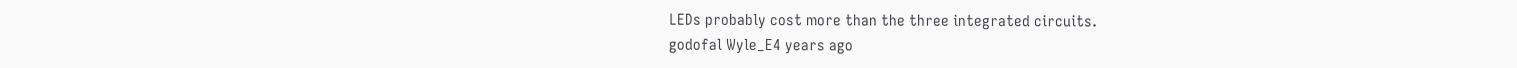LEDs probably cost more than the three integrated circuits.
godofal Wyle_E4 years ago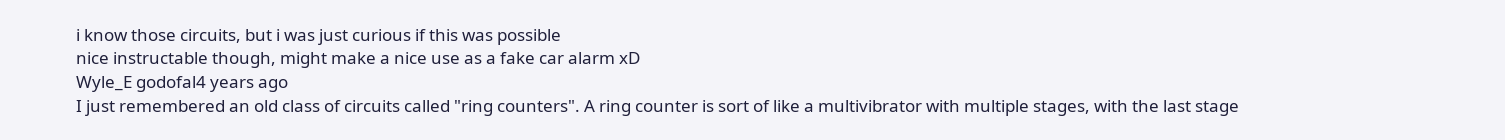i know those circuits, but i was just curious if this was possible
nice instructable though, might make a nice use as a fake car alarm xD
Wyle_E godofal4 years ago
I just remembered an old class of circuits called "ring counters". A ring counter is sort of like a multivibrator with multiple stages, with the last stage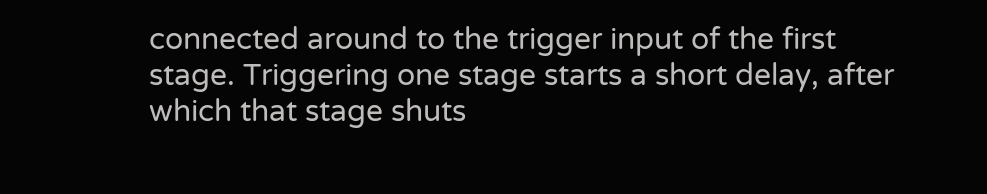connected around to the trigger input of the first stage. Triggering one stage starts a short delay, after which that stage shuts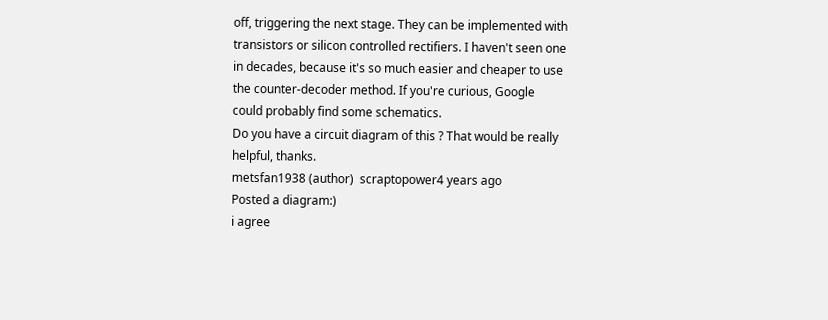off, triggering the next stage. They can be implemented with transistors or silicon controlled rectifiers. I haven't seen one in decades, because it's so much easier and cheaper to use the counter-decoder method. If you're curious, Google could probably find some schematics.
Do you have a circuit diagram of this ? That would be really helpful, thanks.
metsfan1938 (author)  scraptopower4 years ago
Posted a diagram:)
i agree